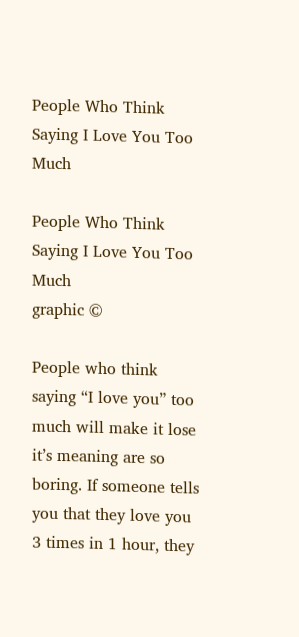People Who Think Saying I Love You Too Much

People Who Think Saying I Love You Too Much
graphic ©

People who think saying “I love you” too much will make it lose it’s meaning are so boring. If someone tells you that they love you 3 times in 1 hour, they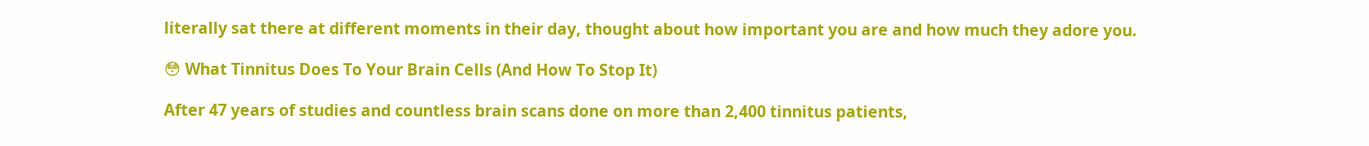literally sat there at different moments in their day, thought about how important you are and how much they adore you.

😳 What Tinnitus Does To Your Brain Cells (And How To Stop It)

After 47 years of studies and countless brain scans done on more than 2,400 tinnitus patients,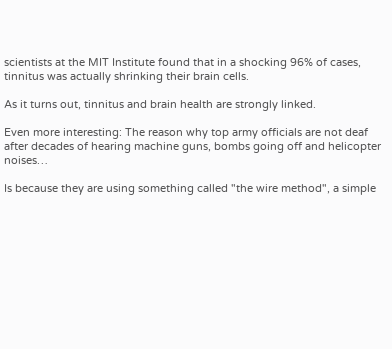scientists at the MIT Institute found that in a shocking 96% of cases, tinnitus was actually shrinking their brain cells.

As it turns out, tinnitus and brain health are strongly linked.

Even more interesting: The reason why top army officials are not deaf after decades of hearing machine guns, bombs going off and helicopter noises…

Is because they are using something called "the wire method", a simple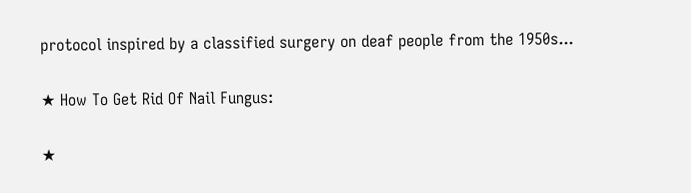protocol inspired by a classified surgery on deaf people from the 1950s...

★ How To Get Rid Of Nail Fungus:

★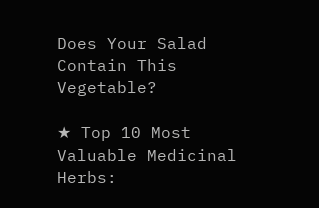Does Your Salad Contain This Vegetable?

★ Top 10 Most Valuable Medicinal Herbs: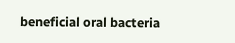beneficial oral bacteria